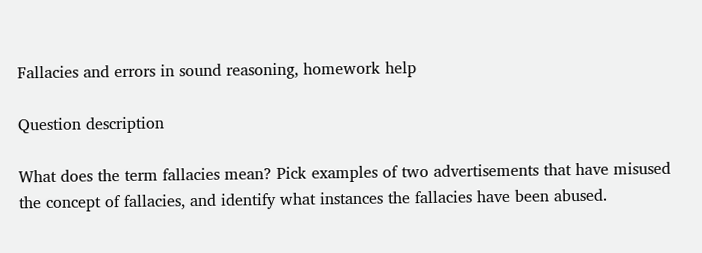Fallacies and errors in sound reasoning, homework help

Question description

What does the term fallacies mean? Pick examples of two advertisements that have misused the concept of fallacies, and identify what instances the fallacies have been abused.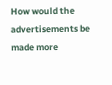How would the advertisements be made more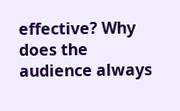effective? Why does the audience always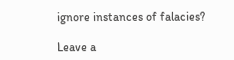ignore instances of falacies?

Leave a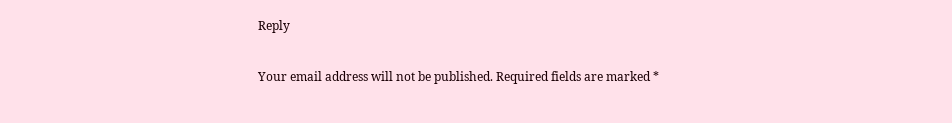Reply

Your email address will not be published. Required fields are marked *